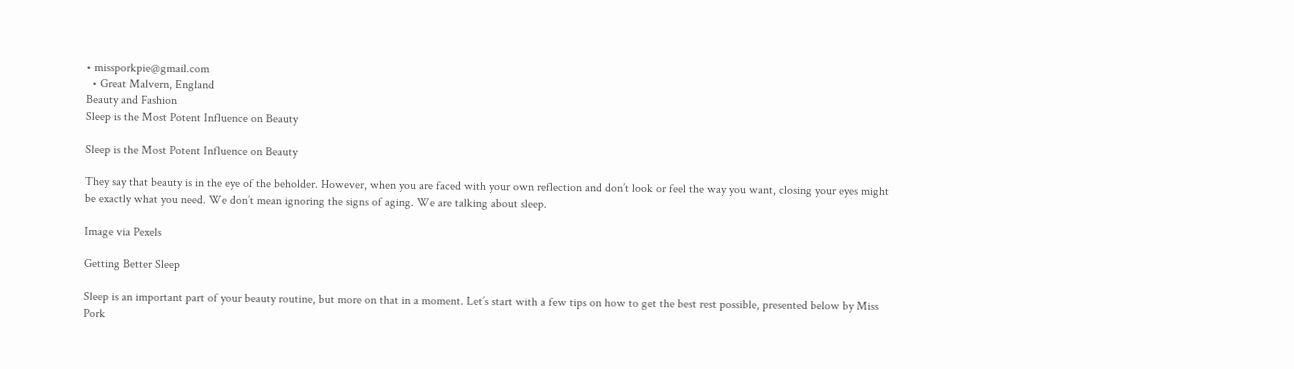• missporkpie@gmail.com
  • Great Malvern, England
Beauty and Fashion
Sleep is the Most Potent Influence on Beauty

Sleep is the Most Potent Influence on Beauty

They say that beauty is in the eye of the beholder. However, when you are faced with your own reflection and don’t look or feel the way you want, closing your eyes might be exactly what you need. We don’t mean ignoring the signs of aging. We are talking about sleep.

Image via Pexels

Getting Better Sleep

Sleep is an important part of your beauty routine, but more on that in a moment. Let’s start with a few tips on how to get the best rest possible, presented below by Miss Pork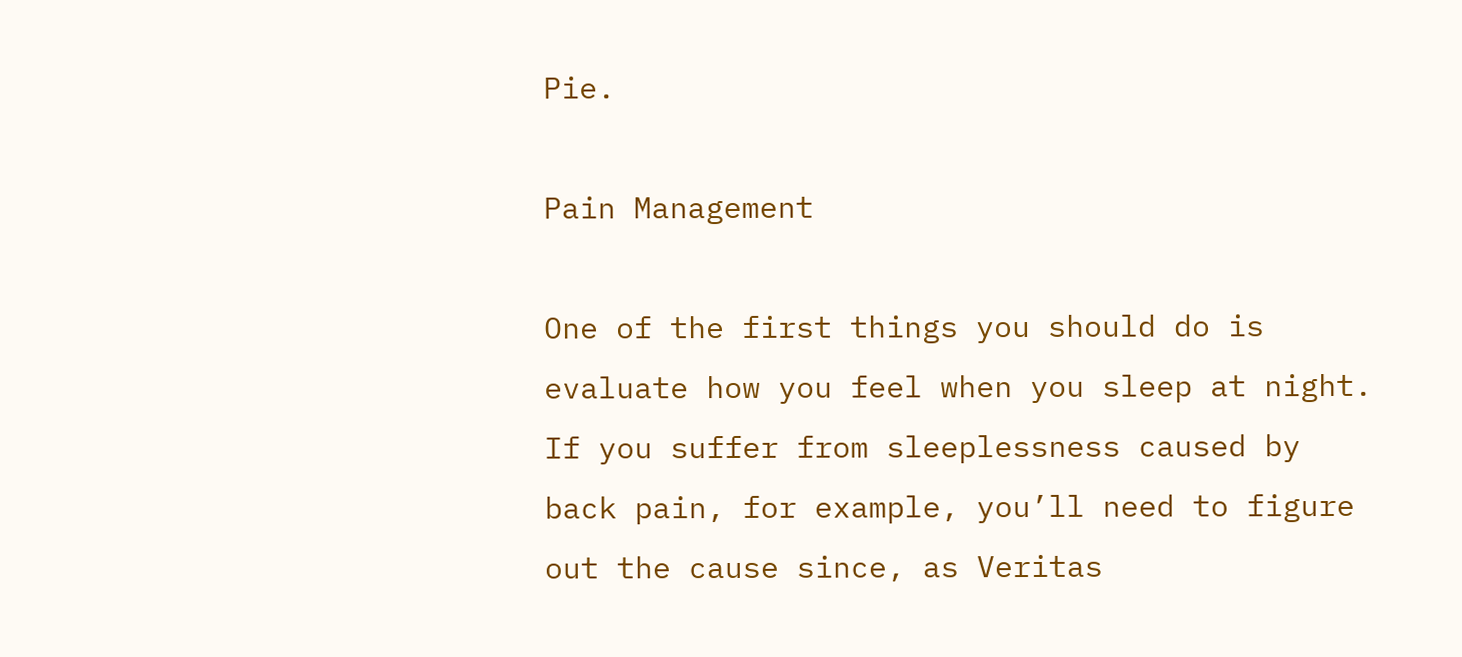Pie.

Pain Management

One of the first things you should do is evaluate how you feel when you sleep at night. If you suffer from sleeplessness caused by back pain, for example, you’ll need to figure out the cause since, as Veritas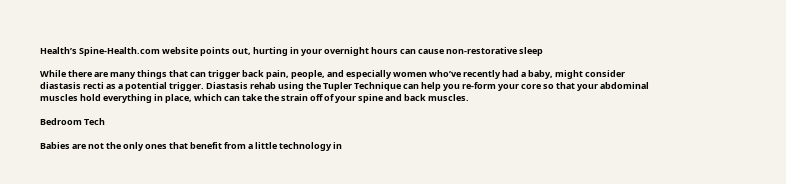Health’s Spine-Health.com website points out, hurting in your overnight hours can cause non-restorative sleep

While there are many things that can trigger back pain, people, and especially women who’ve recently had a baby, might consider diastasis recti as a potential trigger. Diastasis rehab using the Tupler Technique can help you re-form your core so that your abdominal muscles hold everything in place, which can take the strain off of your spine and back muscles.

Bedroom Tech

Babies are not the only ones that benefit from a little technology in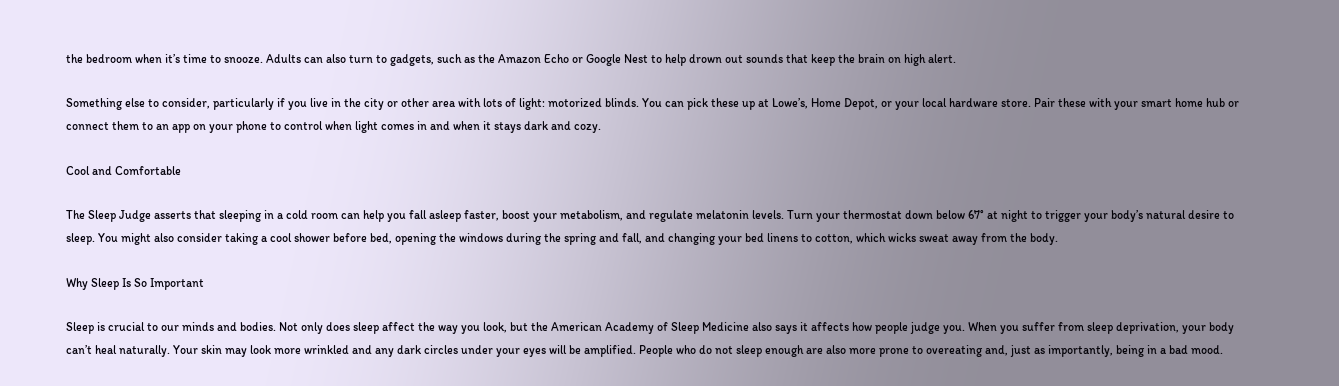the bedroom when it’s time to snooze. Adults can also turn to gadgets, such as the Amazon Echo or Google Nest to help drown out sounds that keep the brain on high alert.

Something else to consider, particularly if you live in the city or other area with lots of light: motorized blinds. You can pick these up at Lowe’s, Home Depot, or your local hardware store. Pair these with your smart home hub or connect them to an app on your phone to control when light comes in and when it stays dark and cozy.

Cool and Comfortable

The Sleep Judge asserts that sleeping in a cold room can help you fall asleep faster, boost your metabolism, and regulate melatonin levels. Turn your thermostat down below 67° at night to trigger your body’s natural desire to sleep. You might also consider taking a cool shower before bed, opening the windows during the spring and fall, and changing your bed linens to cotton, which wicks sweat away from the body.

Why Sleep Is So Important

Sleep is crucial to our minds and bodies. Not only does sleep affect the way you look, but the American Academy of Sleep Medicine also says it affects how people judge you. When you suffer from sleep deprivation, your body can’t heal naturally. Your skin may look more wrinkled and any dark circles under your eyes will be amplified. People who do not sleep enough are also more prone to overeating and, just as importantly, being in a bad mood.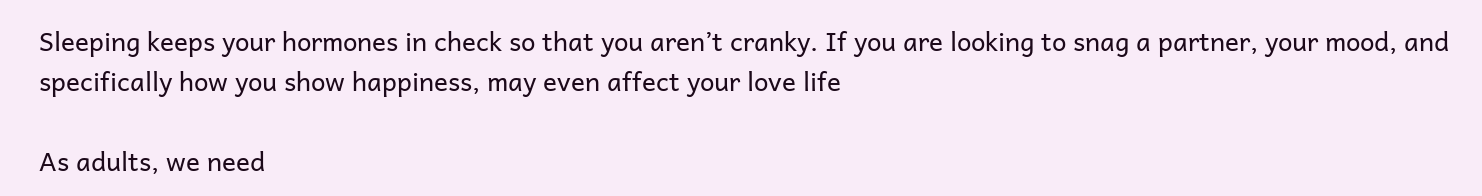Sleeping keeps your hormones in check so that you aren’t cranky. If you are looking to snag a partner, your mood, and specifically how you show happiness, may even affect your love life

As adults, we need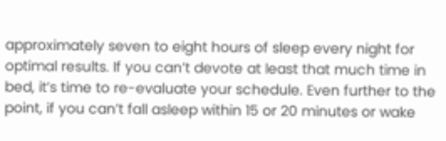approximately seven to eight hours of sleep every night for optimal results. If you can’t devote at least that much time in bed, it’s time to re-evaluate your schedule. Even further to the point, if you can’t fall asleep within 15 or 20 minutes or wake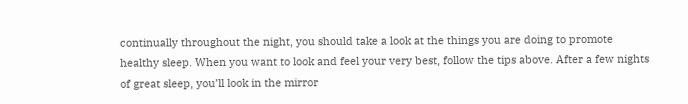continually throughout the night, you should take a look at the things you are doing to promote healthy sleep. When you want to look and feel your very best, follow the tips above. After a few nights of great sleep, you’ll look in the mirror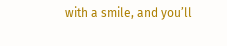with a smile, and you’ll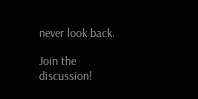never look back.

Join the discussion!